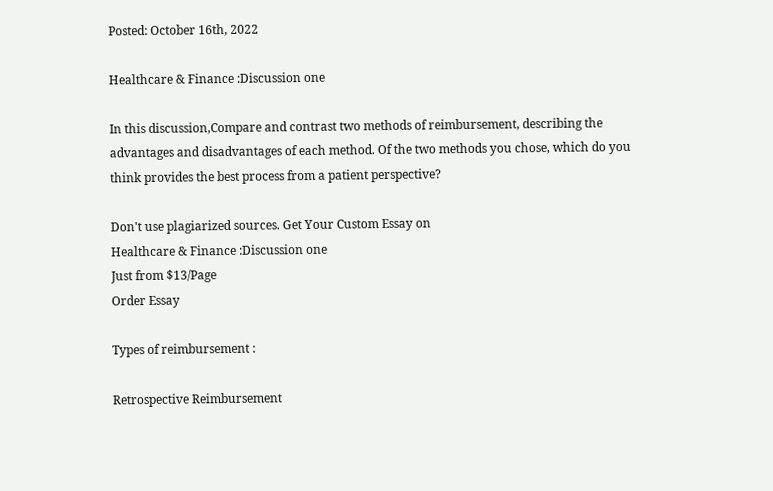Posted: October 16th, 2022

Healthcare & Finance :Discussion one

In this discussion,Compare and contrast two methods of reimbursement, describing the advantages and disadvantages of each method. Of the two methods you chose, which do you think provides the best process from a patient perspective?

Don't use plagiarized sources. Get Your Custom Essay on
Healthcare & Finance :Discussion one
Just from $13/Page
Order Essay

Types of reimbursement :

Retrospective Reimbursement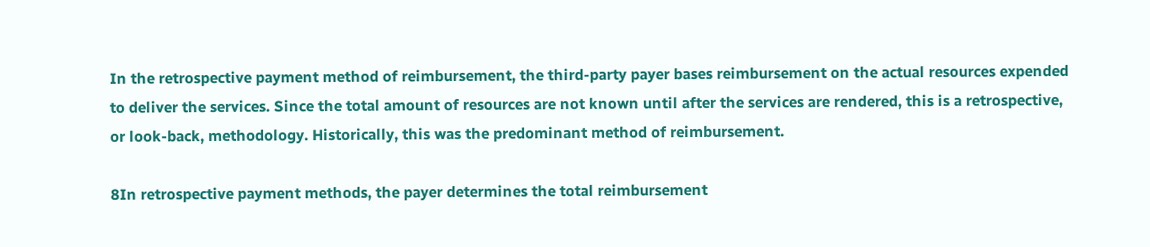In the retrospective payment method of reimbursement, the third-party payer bases reimbursement on the actual resources expended to deliver the services. Since the total amount of resources are not known until after the services are rendered, this is a retrospective, or look-back, methodology. Historically, this was the predominant method of reimbursement.

8In retrospective payment methods, the payer determines the total reimbursement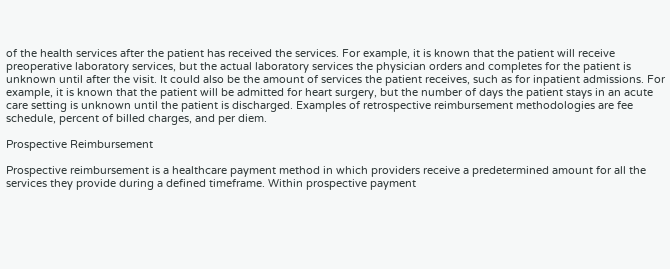of the health services after the patient has received the services. For example, it is known that the patient will receive preoperative laboratory services, but the actual laboratory services the physician orders and completes for the patient is unknown until after the visit. It could also be the amount of services the patient receives, such as for inpatient admissions. For example, it is known that the patient will be admitted for heart surgery, but the number of days the patient stays in an acute care setting is unknown until the patient is discharged. Examples of retrospective reimbursement methodologies are fee schedule, percent of billed charges, and per diem.

Prospective Reimbursement

Prospective reimbursement is a healthcare payment method in which providers receive a predetermined amount for all the services they provide during a defined timeframe. Within prospective payment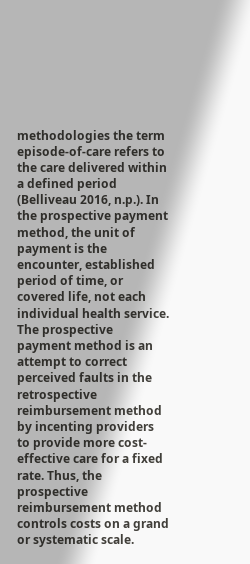methodologies the term episode-of-care refers to the care delivered within a defined period (Belliveau 2016, n.p.). In the prospective payment method, the unit of payment is the encounter, established period of time, or covered life, not each individual health service. The prospective payment method is an attempt to correct perceived faults in the retrospective reimbursement method by incenting providers to provide more cost-effective care for a fixed rate. Thus, the prospective reimbursement method controls costs on a grand or systematic scale.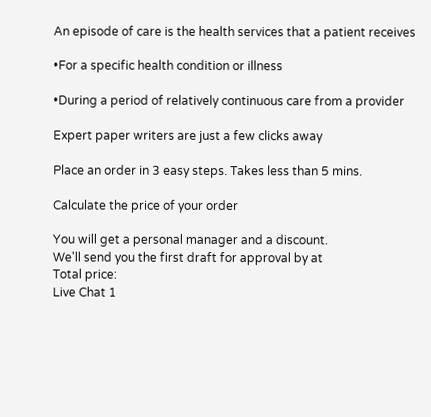An episode of care is the health services that a patient receives

•For a specific health condition or illness

•During a period of relatively continuous care from a provider

Expert paper writers are just a few clicks away

Place an order in 3 easy steps. Takes less than 5 mins.

Calculate the price of your order

You will get a personal manager and a discount.
We'll send you the first draft for approval by at
Total price:
Live Chat 1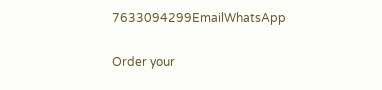7633094299EmailWhatsApp

Order your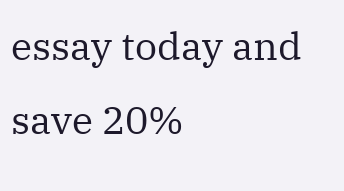essay today and save 20%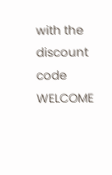with the discount code WELCOME